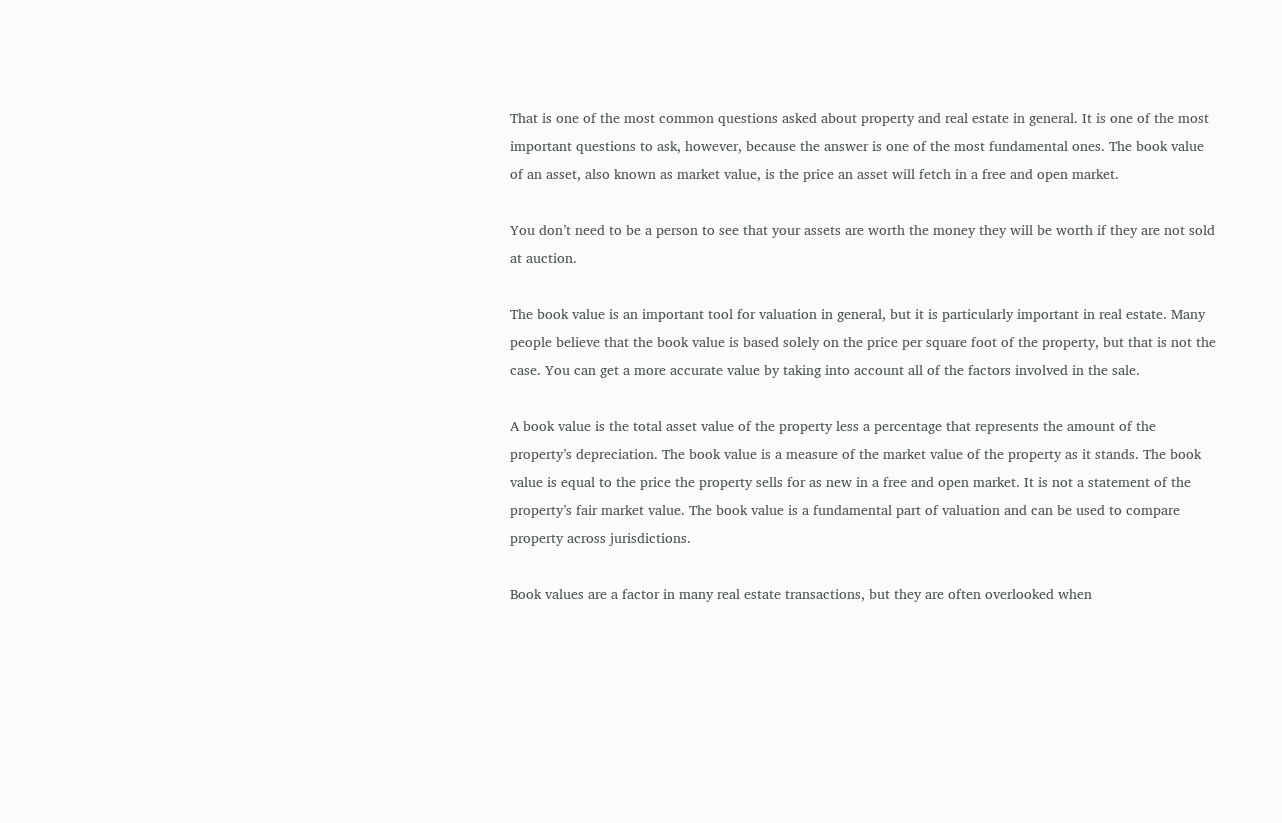That is one of the most common questions asked about property and real estate in general. It is one of the most important questions to ask, however, because the answer is one of the most fundamental ones. The book value of an asset, also known as market value, is the price an asset will fetch in a free and open market.

You don’t need to be a person to see that your assets are worth the money they will be worth if they are not sold at auction.

The book value is an important tool for valuation in general, but it is particularly important in real estate. Many people believe that the book value is based solely on the price per square foot of the property, but that is not the case. You can get a more accurate value by taking into account all of the factors involved in the sale.

A book value is the total asset value of the property less a percentage that represents the amount of the property’s depreciation. The book value is a measure of the market value of the property as it stands. The book value is equal to the price the property sells for as new in a free and open market. It is not a statement of the property’s fair market value. The book value is a fundamental part of valuation and can be used to compare property across jurisdictions.

Book values are a factor in many real estate transactions, but they are often overlooked when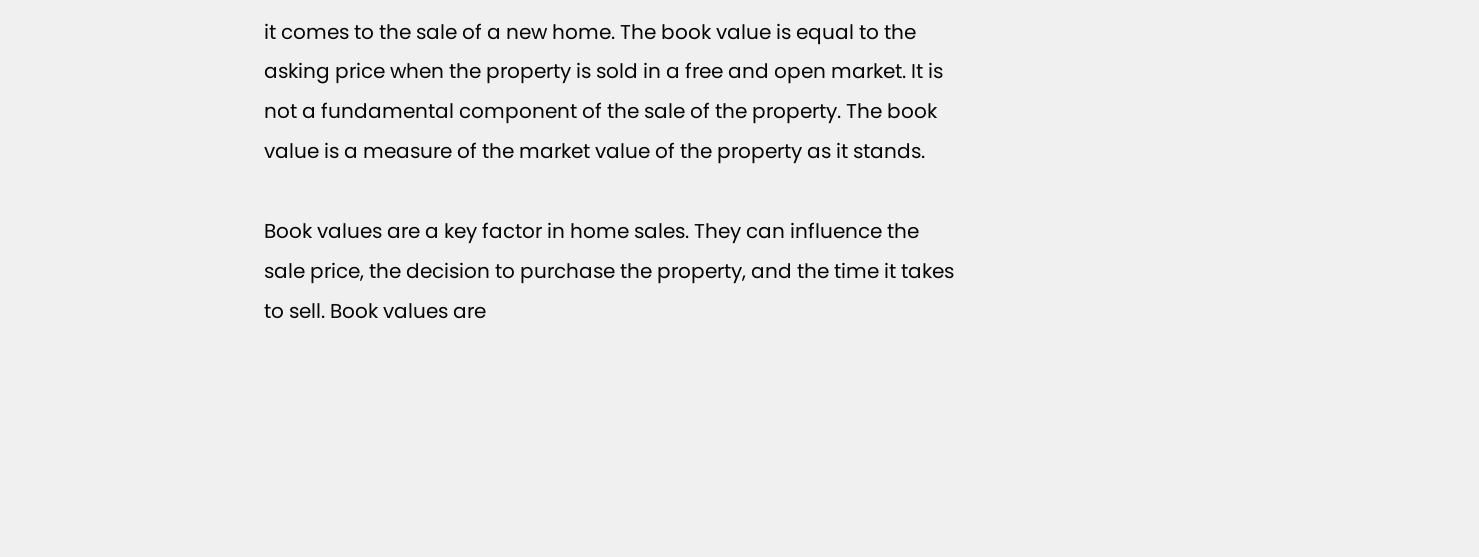it comes to the sale of a new home. The book value is equal to the asking price when the property is sold in a free and open market. It is not a fundamental component of the sale of the property. The book value is a measure of the market value of the property as it stands.

Book values are a key factor in home sales. They can influence the sale price, the decision to purchase the property, and the time it takes to sell. Book values are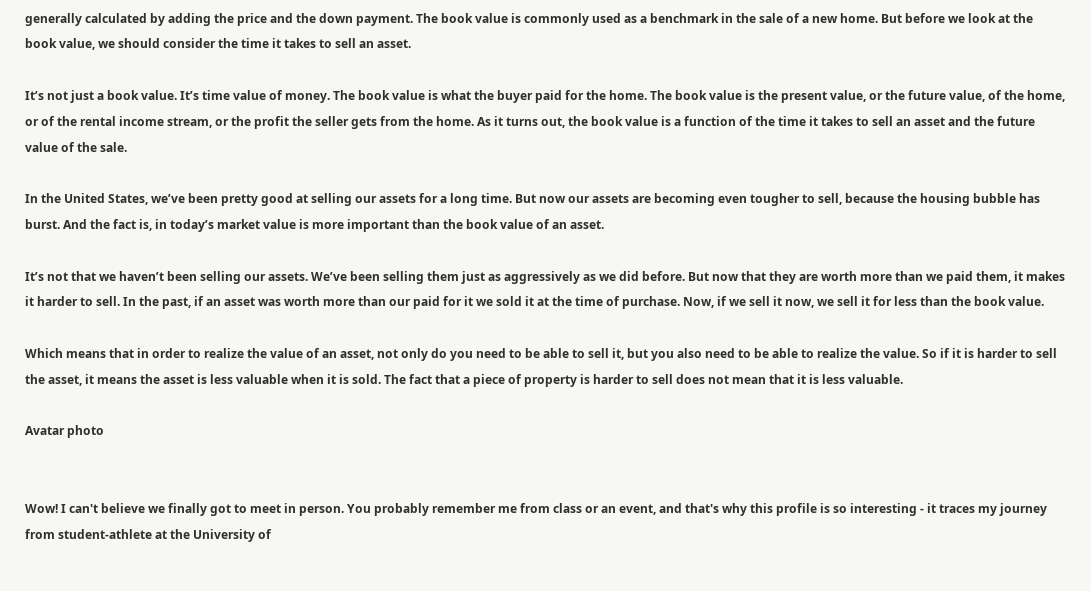generally calculated by adding the price and the down payment. The book value is commonly used as a benchmark in the sale of a new home. But before we look at the book value, we should consider the time it takes to sell an asset.

It’s not just a book value. It’s time value of money. The book value is what the buyer paid for the home. The book value is the present value, or the future value, of the home, or of the rental income stream, or the profit the seller gets from the home. As it turns out, the book value is a function of the time it takes to sell an asset and the future value of the sale.

In the United States, we’ve been pretty good at selling our assets for a long time. But now our assets are becoming even tougher to sell, because the housing bubble has burst. And the fact is, in today’s market value is more important than the book value of an asset.

It’s not that we haven’t been selling our assets. We’ve been selling them just as aggressively as we did before. But now that they are worth more than we paid them, it makes it harder to sell. In the past, if an asset was worth more than our paid for it we sold it at the time of purchase. Now, if we sell it now, we sell it for less than the book value.

Which means that in order to realize the value of an asset, not only do you need to be able to sell it, but you also need to be able to realize the value. So if it is harder to sell the asset, it means the asset is less valuable when it is sold. The fact that a piece of property is harder to sell does not mean that it is less valuable.

Avatar photo


Wow! I can't believe we finally got to meet in person. You probably remember me from class or an event, and that's why this profile is so interesting - it traces my journey from student-athlete at the University of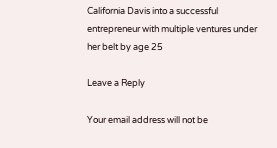California Davis into a successful entrepreneur with multiple ventures under her belt by age 25

Leave a Reply

Your email address will not be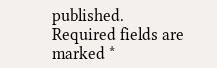published. Required fields are marked *